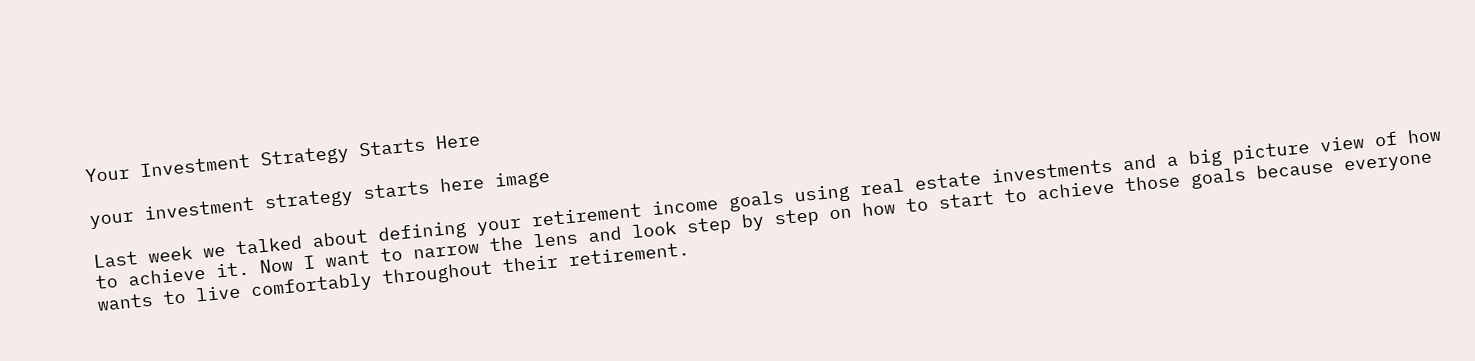Your Investment Strategy Starts Here

your investment strategy starts here image

Last week we talked about defining your retirement income goals using real estate investments and a big picture view of how to achieve it. Now I want to narrow the lens and look step by step on how to start to achieve those goals because everyone wants to live comfortably throughout their retirement.